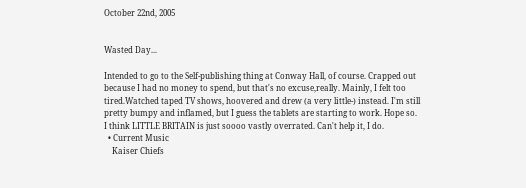October 22nd, 2005


Wasted Day...

Intended to go to the Self-publishing thing at Conway Hall, of course. Crapped out because I had no money to spend, but that's no excuse,really. Mainly, I felt too tired.Watched taped TV shows, hoovered and drew (a very little-) instead. I'm still pretty bumpy and inflamed, but I guess the tablets are starting to work. Hope so.
I think LITTLE BRITAIN is just soooo vastly overrated. Can't help it, I do.
  • Current Music
    Kaiser Chiefs